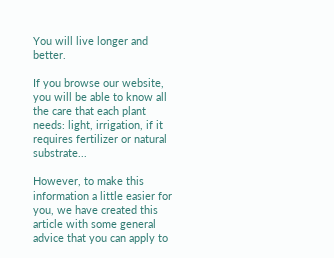You will live longer and better.

If you browse our website, you will be able to know all the care that each plant needs: light, irrigation, if it requires fertilizer or natural substrate...

However, to make this information a little easier for you, we have created this article with some general advice that you can apply to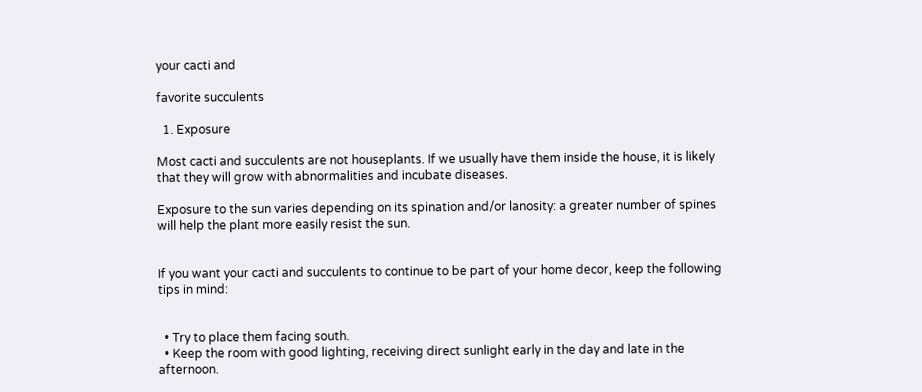your cacti and

favorite succulents

  1. Exposure

Most cacti and succulents are not houseplants. If we usually have them inside the house, it is likely that they will grow with abnormalities and incubate diseases.

Exposure to the sun varies depending on its spination and/or lanosity: a greater number of spines will help the plant more easily resist the sun.


If you want your cacti and succulents to continue to be part of your home decor, keep the following tips in mind:


  • Try to place them facing south.
  • Keep the room with good lighting, receiving direct sunlight early in the day and late in the afternoon.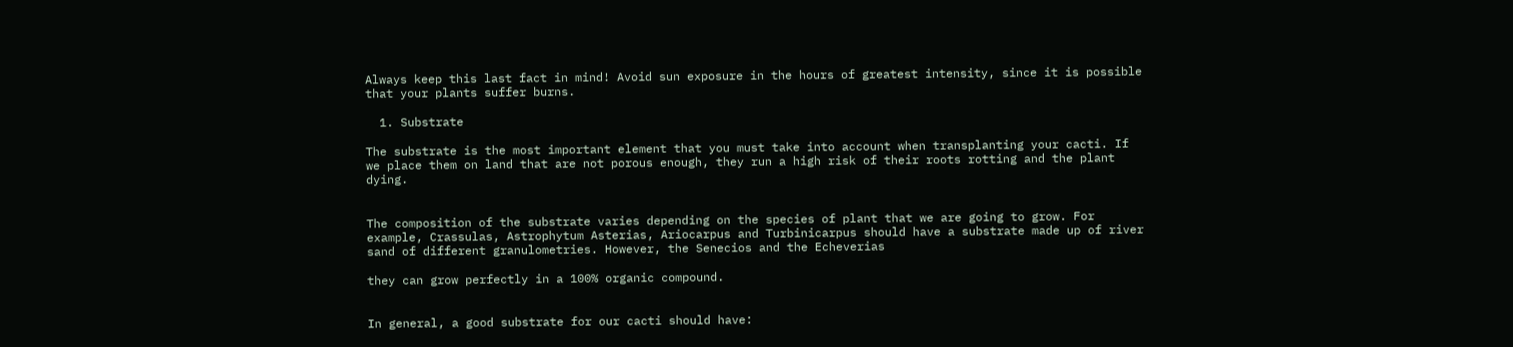Always keep this last fact in mind! Avoid sun exposure in the hours of greatest intensity, since it is possible that your plants suffer burns.

  1. Substrate

The substrate is the most important element that you must take into account when transplanting your cacti. If we place them on land that are not porous enough, they run a high risk of their roots rotting and the plant dying.


The composition of the substrate varies depending on the species of plant that we are going to grow. For example, Crassulas, Astrophytum Asterias, Ariocarpus and Turbinicarpus should have a substrate made up of river sand of different granulometries. However, the Senecios and the Echeverias

they can grow perfectly in a 100% organic compound.


In general, a good substrate for our cacti should have: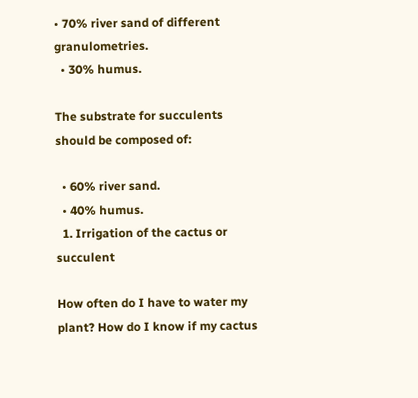• 70% river sand of different granulometries.
  • 30% humus.

The substrate for succulents should be composed of:

  • 60% river sand.
  • 40% humus.
  1. Irrigation of the cactus or succulent

How often do I have to water my plant? How do I know if my cactus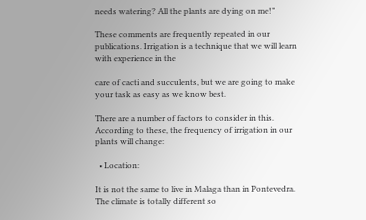needs watering? All the plants are dying on me!”

These comments are frequently repeated in our publications. Irrigation is a technique that we will learn with experience in the

care of cacti and succulents, but we are going to make your task as easy as we know best.

There are a number of factors to consider in this. According to these, the frequency of irrigation in our plants will change:

  • Location:

It is not the same to live in Malaga than in Pontevedra. The climate is totally different so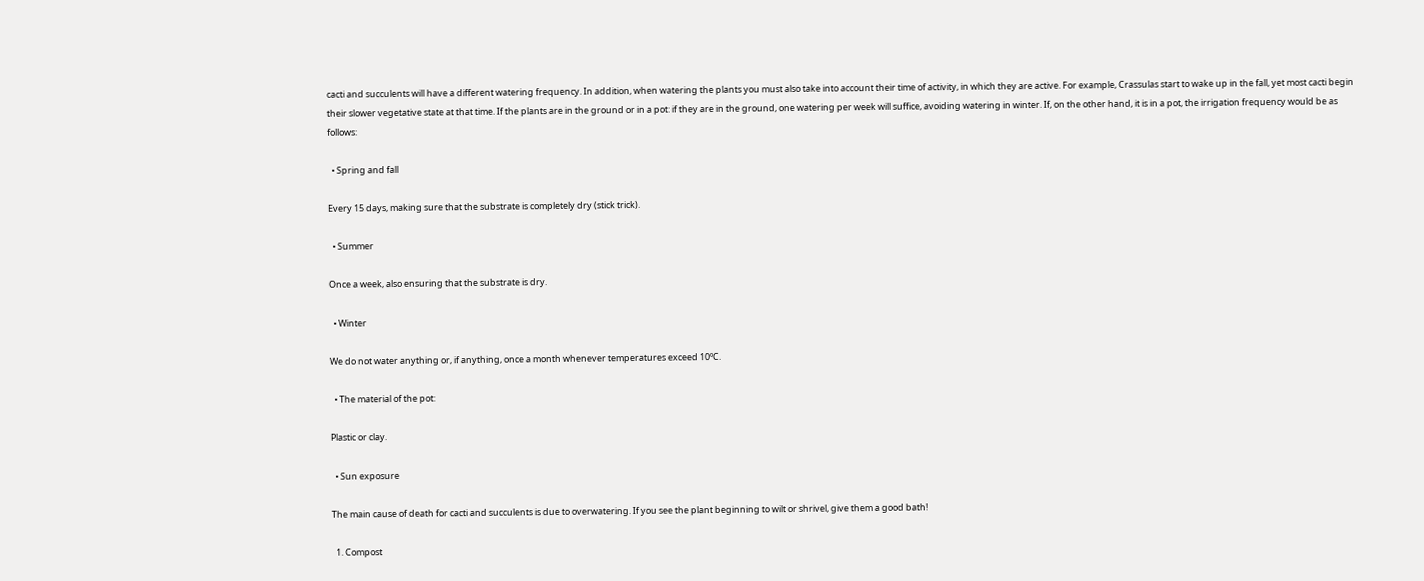cacti and succulents will have a different watering frequency. In addition, when watering the plants you must also take into account their time of activity, in which they are active. For example, Crassulas start to wake up in the fall, yet most cacti begin their slower vegetative state at that time. If the plants are in the ground or in a pot: if they are in the ground, one watering per week will suffice, avoiding watering in winter. If, on the other hand, it is in a pot, the irrigation frequency would be as follows:

  • Spring and fall

Every 15 days, making sure that the substrate is completely dry (stick trick).

  • Summer

Once a week, also ensuring that the substrate is dry.

  • Winter

We do not water anything or, if anything, once a month whenever temperatures exceed 10ºC.

  • The material of the pot:

Plastic or clay.

  • Sun exposure

The main cause of death for cacti and succulents is due to overwatering. If you see the plant beginning to wilt or shrivel, give them a good bath!

  1. Compost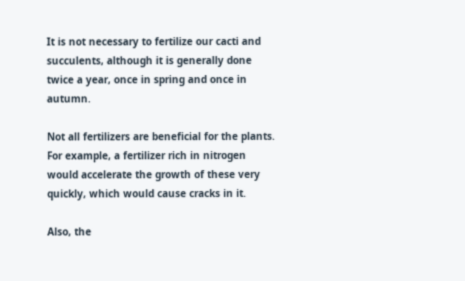It is not necessary to fertilize our cacti and succulents, although it is generally done twice a year, once in spring and once in autumn.

Not all fertilizers are beneficial for the plants. For example, a fertilizer rich in nitrogen would accelerate the growth of these very quickly, which would cause cracks in it.

Also, the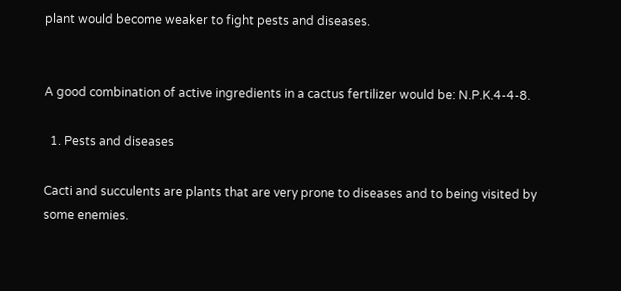plant would become weaker to fight pests and diseases.


A good combination of active ingredients in a cactus fertilizer would be: N.P.K.4-4-8.

  1. Pests and diseases

Cacti and succulents are plants that are very prone to diseases and to being visited by some enemies.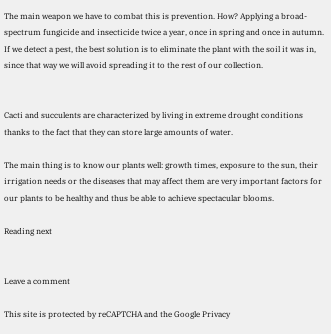The main weapon we have to combat this is prevention. How? Applying a broad-spectrum fungicide and insecticide twice a year, once in spring and once in autumn. If we detect a pest, the best solution is to eliminate the plant with the soil it was in, since that way we will avoid spreading it to the rest of our collection.


Cacti and succulents are characterized by living in extreme drought conditions thanks to the fact that they can store large amounts of water.

The main thing is to know our plants well: growth times, exposure to the sun, their irrigation needs or the diseases that may affect them are very important factors for our plants to be healthy and thus be able to achieve spectacular blooms.

Reading next


Leave a comment

This site is protected by reCAPTCHA and the Google Privacy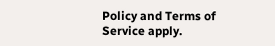Policy and Terms of Service apply.